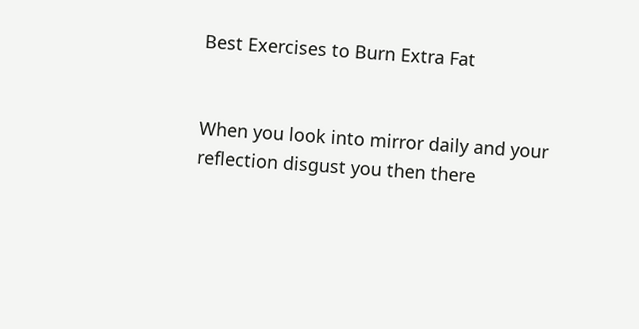Best Exercises to Burn Extra Fat


When you look into mirror daily and your reflection disgust you then there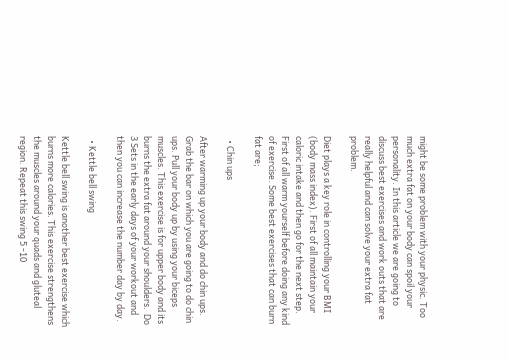might be some problem with your physic. Too much extra fat on your body can spoil your personality. In this article we are going to discuss best exercises and work outs that are really helpful and can solve your extra fat problem.

Diet plays a key role in controlling your BMI (body mass index). First of all maintain your caloric intake and then go for the next step. First of all warm yourself before doing any kind of exercise. Some best exercises that can burn fat are;

  • Chin ups

After warming up your body and do chin ups. Grab the bar on which you are going to do chin ups. Pull your body up by using your biceps muscles. This exercise is for upper body and its burns the extra fat around your shoulders.  Do 3 Sets in the early days of your workout and then you can increase the number day by day.

  • Kettle bell swing

Kettle bell swing is another best exercise which burns more calories. This exercise strengthens the muscles around your quads and gluteal region. Repeat this swing 5 -10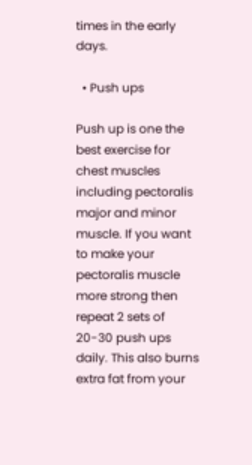times in the early days.

  • Push ups

Push up is one the best exercise for chest muscles including pectoralis major and minor muscle. If you want to make your pectoralis muscle more strong then repeat 2 sets of 20-30 push ups daily. This also burns extra fat from your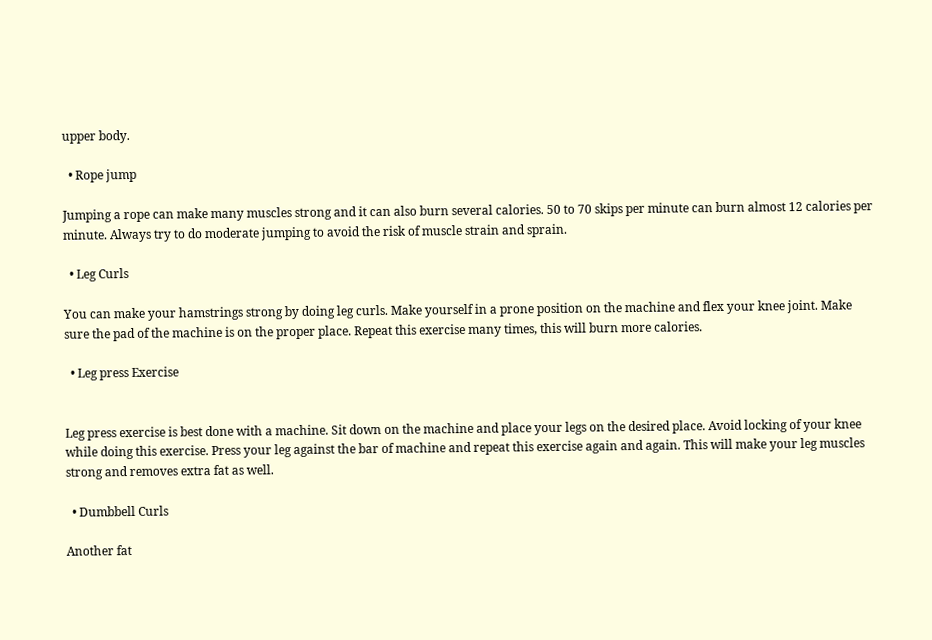upper body.

  • Rope jump

Jumping a rope can make many muscles strong and it can also burn several calories. 50 to 70 skips per minute can burn almost 12 calories per minute. Always try to do moderate jumping to avoid the risk of muscle strain and sprain.

  • Leg Curls

You can make your hamstrings strong by doing leg curls. Make yourself in a prone position on the machine and flex your knee joint. Make sure the pad of the machine is on the proper place. Repeat this exercise many times, this will burn more calories.

  • Leg press Exercise


Leg press exercise is best done with a machine. Sit down on the machine and place your legs on the desired place. Avoid locking of your knee while doing this exercise. Press your leg against the bar of machine and repeat this exercise again and again. This will make your leg muscles strong and removes extra fat as well.

  • Dumbbell Curls

Another fat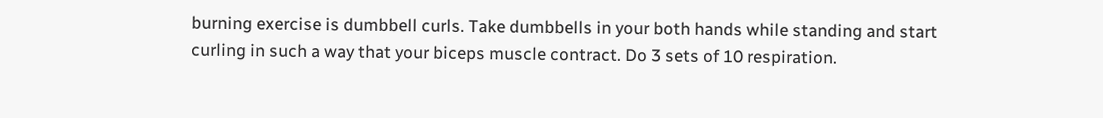burning exercise is dumbbell curls. Take dumbbells in your both hands while standing and start curling in such a way that your biceps muscle contract. Do 3 sets of 10 respiration.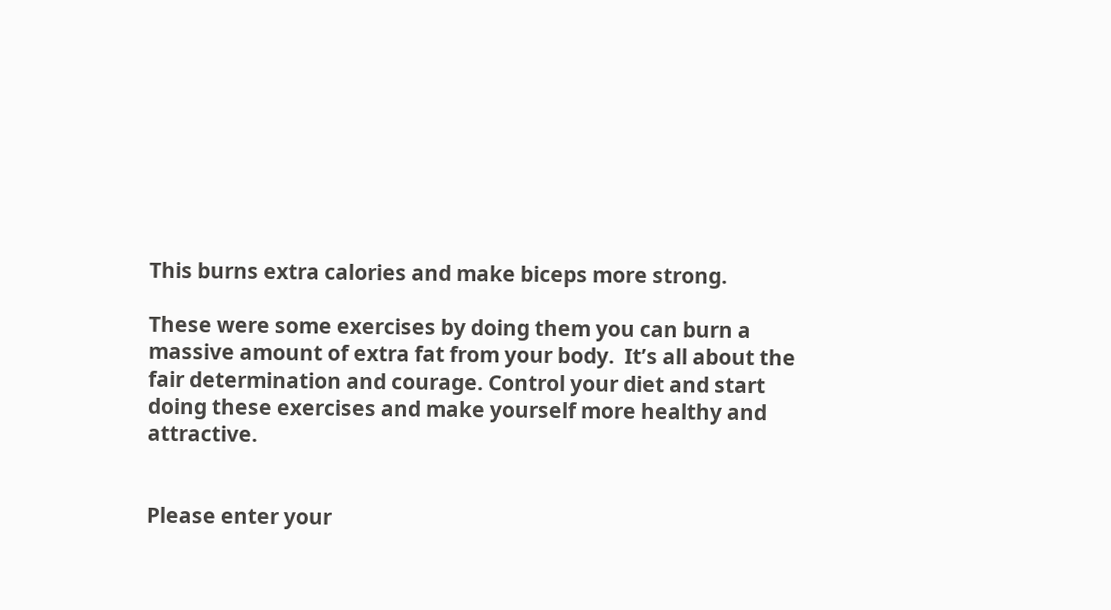This burns extra calories and make biceps more strong.

These were some exercises by doing them you can burn a massive amount of extra fat from your body.  It’s all about the fair determination and courage. Control your diet and start doing these exercises and make yourself more healthy and attractive.


Please enter your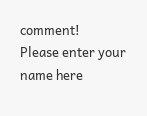comment!
Please enter your name here